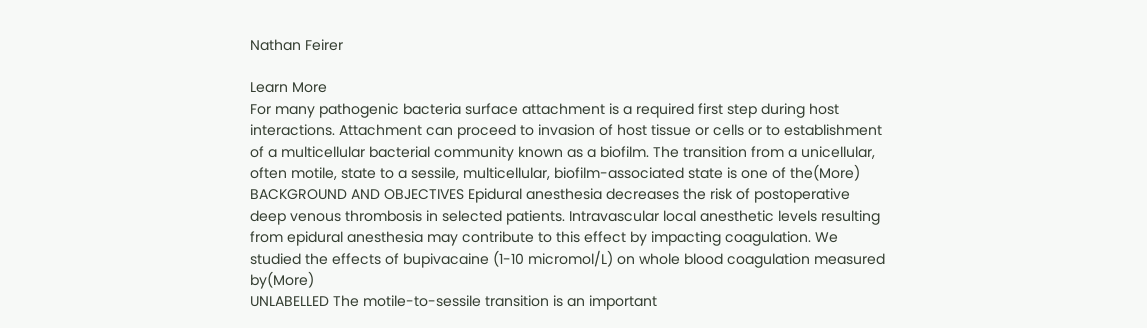Nathan Feirer

Learn More
For many pathogenic bacteria surface attachment is a required first step during host interactions. Attachment can proceed to invasion of host tissue or cells or to establishment of a multicellular bacterial community known as a biofilm. The transition from a unicellular, often motile, state to a sessile, multicellular, biofilm-associated state is one of the(More)
BACKGROUND AND OBJECTIVES Epidural anesthesia decreases the risk of postoperative deep venous thrombosis in selected patients. Intravascular local anesthetic levels resulting from epidural anesthesia may contribute to this effect by impacting coagulation. We studied the effects of bupivacaine (1-10 micromol/L) on whole blood coagulation measured by(More)
UNLABELLED The motile-to-sessile transition is an important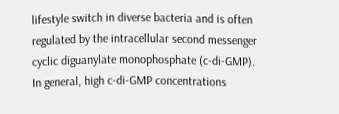lifestyle switch in diverse bacteria and is often regulated by the intracellular second messenger cyclic diguanylate monophosphate (c-di-GMP). In general, high c-di-GMP concentrations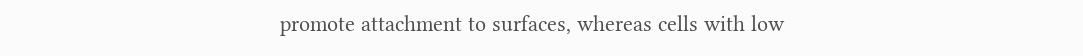promote attachment to surfaces, whereas cells with low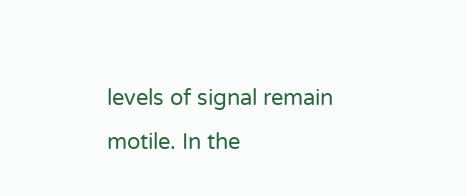levels of signal remain motile. In the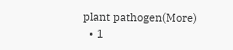plant pathogen(More)
  • 1